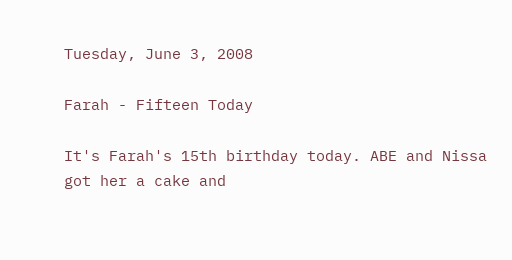Tuesday, June 3, 2008

Farah - Fifteen Today

It's Farah's 15th birthday today. ABE and Nissa got her a cake and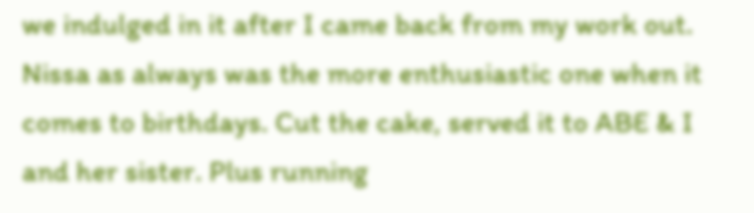we indulged in it after I came back from my work out. Nissa as always was the more enthusiastic one when it comes to birthdays. Cut the cake, served it to ABE & I and her sister. Plus running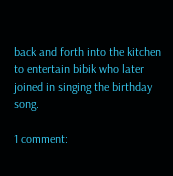back and forth into the kitchen to entertain bibik who later joined in singing the birthday song.

1 comment: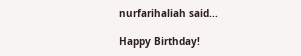nurfarihaliah said...

Happy Birthday!